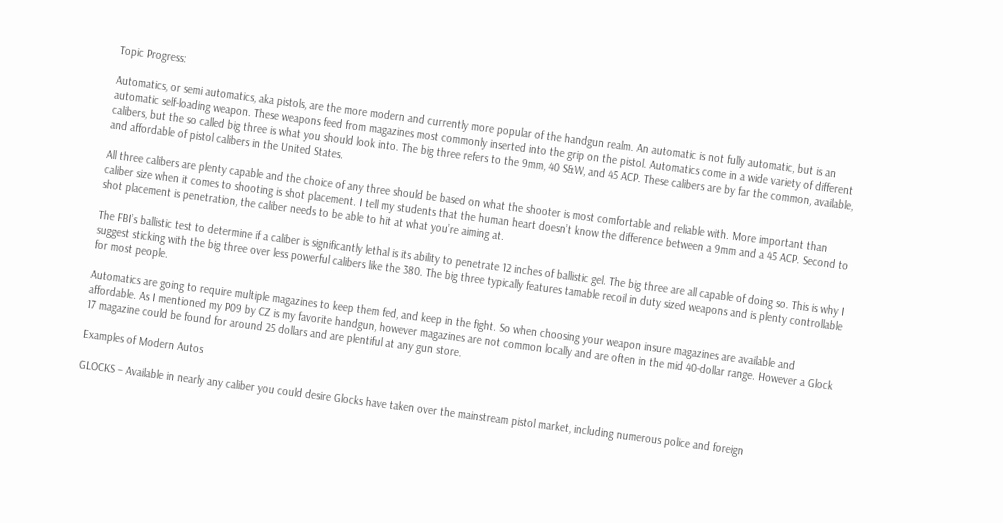Topic Progress:

Automatics, or semi automatics, aka pistols, are the more modern and currently more popular of the handgun realm. An automatic is not fully automatic, but is an automatic self-loading weapon. These weapons feed from magazines most commonly inserted into the grip on the pistol. Automatics come in a wide variety of different calibers, but the so called big three is what you should look into. The big three refers to the 9mm, 40 S&W, and 45 ACP. These calibers are by far the common, available, and affordable of pistol calibers in the United States.

All three calibers are plenty capable and the choice of any three should be based on what the shooter is most comfortable and reliable with. More important than caliber size when it comes to shooting is shot placement. I tell my students that the human heart doesn’t know the difference between a 9mm and a 45 ACP. Second to shot placement is penetration, the caliber needs to be able to hit at what you’re aiming at.

The FBI’s ballistic test to determine if a caliber is significantly lethal is its ability to penetrate 12 inches of ballistic gel. The big three are all capable of doing so. This is why I suggest sticking with the big three over less powerful calibers like the 380. The big three typically features tamable recoil in duty sized weapons and is plenty controllable for most people.

Automatics are going to require multiple magazines to keep them fed, and keep in the fight. So when choosing your weapon insure magazines are available and affordable. As I mentioned my P09 by CZ is my favorite handgun, however magazines are not common locally and are often in the mid 40-dollar range. However a Glock 17 magazine could be found for around 25 dollars and are plentiful at any gun store.

Examples of Modern Autos

GLOCKS – Available in nearly any caliber you could desire Glocks have taken over the mainstream pistol market, including numerous police and foreign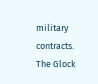military contracts. The Glock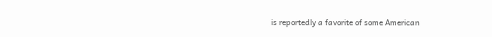is reportedly a favorite of some American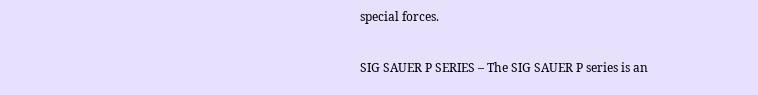special forces.

SIG SAUER P SERIES – The SIG SAUER P series is an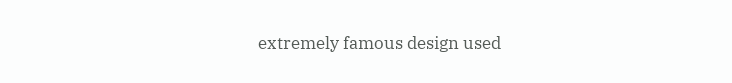extremely famous design used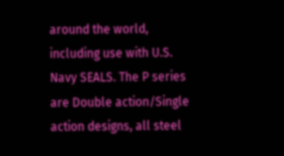around the world, including use with U.S. Navy SEALS. The P series are Double action/Single action designs, all steel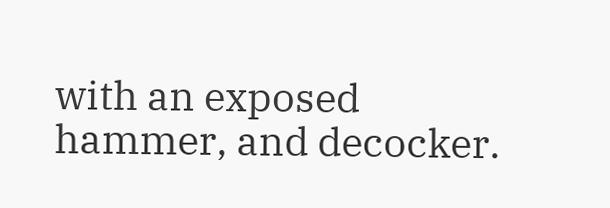with an exposed hammer, and decocker.